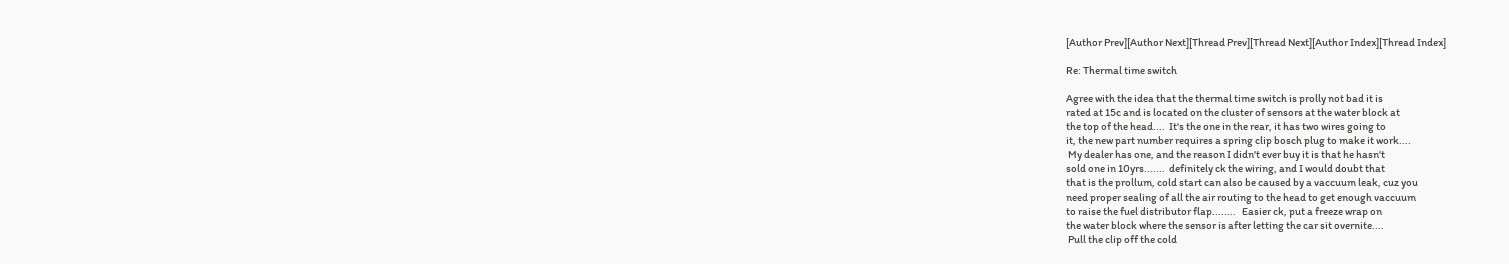[Author Prev][Author Next][Thread Prev][Thread Next][Author Index][Thread Index]

Re: Thermal time switch

Agree with the idea that the thermal time switch is prolly not bad it is
rated at 15c and is located on the cluster of sensors at the water block at
the top of the head....  It's the one in the rear, it has two wires going to
it, the new part number requires a spring clip bosch plug to make it work....
 My dealer has one, and the reason I didn't ever buy it is that he hasn't
sold one in 10yrs.......  definitely ck the wiring, and I would doubt that
that is the prollum, cold start can also be caused by a vaccuum leak, cuz you
need proper sealing of all the air routing to the head to get enough vaccuum
to raise the fuel distributor flap........   Easier ck, put a freeze wrap on
the water block where the sensor is after letting the car sit overnite....
 Pull the clip off the cold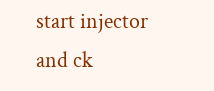start injector and ck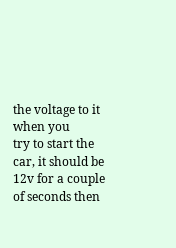the voltage to it when you
try to start the car, it should be 12v for a couple of seconds then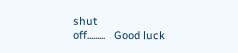shut
off.........   Good luck